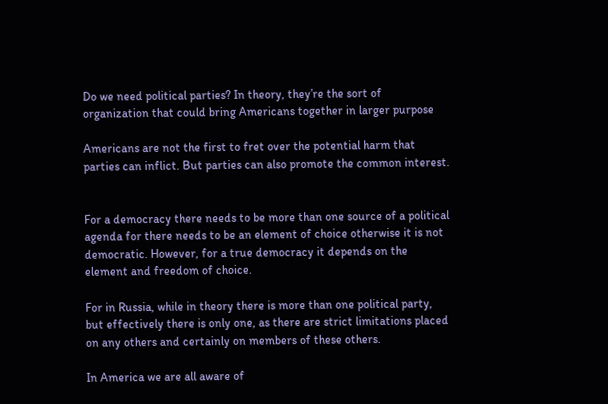Do we need political parties? In theory, they’re the sort of organization that could bring Americans together in larger purpose

Americans are not the first to fret over the potential harm that parties can inflict. But parties can also promote the common interest.


For a democracy there needs to be more than one source of a political agenda for there needs to be an element of choice otherwise it is not democratic. However, for a true democracy it depends on the element and freedom of choice.

For in Russia, while in theory there is more than one political party, but effectively there is only one, as there are strict limitations placed on any others and certainly on members of these others.

In America we are all aware of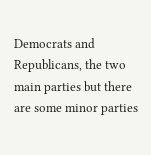Democrats and Republicans, the two main parties but there are some minor parties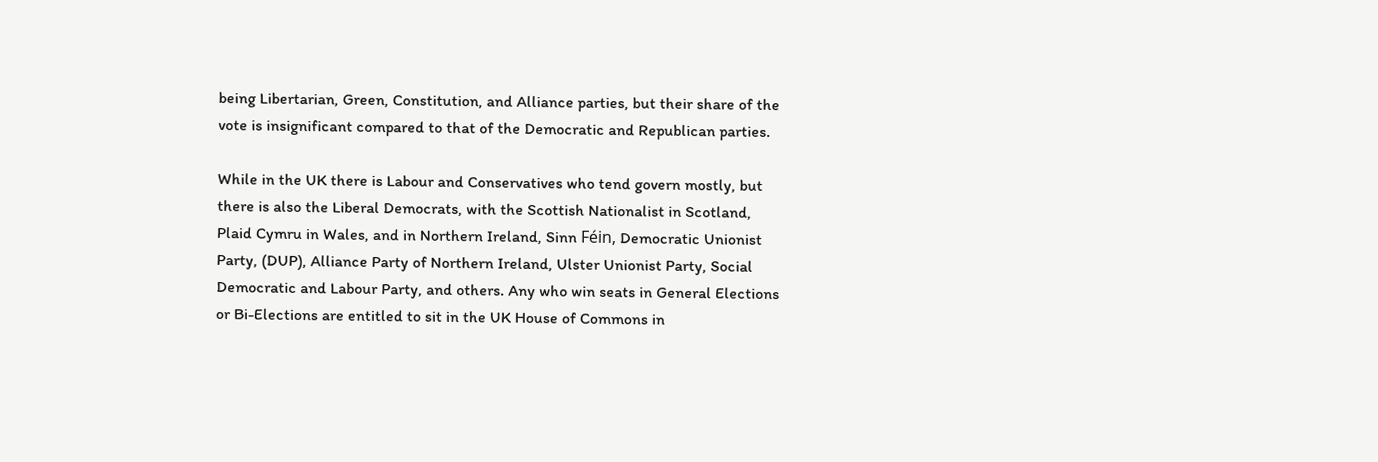being Libertarian, Green, Constitution, and Alliance parties, but their share of the vote is insignificant compared to that of the Democratic and Republican parties.

While in the UK there is Labour and Conservatives who tend govern mostly, but there is also the Liberal Democrats, with the Scottish Nationalist in Scotland, Plaid Cymru in Wales, and in Northern Ireland, Sinn Féin, Democratic Unionist Party, (DUP), Alliance Party of Northern Ireland, Ulster Unionist Party, Social Democratic and Labour Party, and others. Any who win seats in General Elections or Bi-Elections are entitled to sit in the UK House of Commons in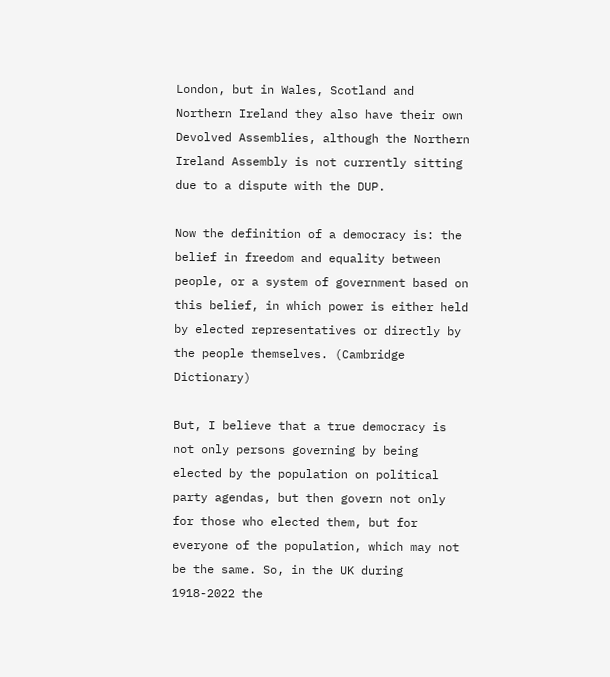London, but in Wales, Scotland and Northern Ireland they also have their own Devolved Assemblies, although the Northern Ireland Assembly is not currently sitting due to a dispute with the DUP.

Now the definition of a democracy is: the belief in freedom and equality between people, or a system of government based on this belief, in which power is either held by elected representatives or directly by the people themselves. (Cambridge Dictionary)

But, I believe that a true democracy is not only persons governing by being elected by the population on political party agendas, but then govern not only for those who elected them, but for everyone of the population, which may not be the same. So, in the UK during 1918-2022 the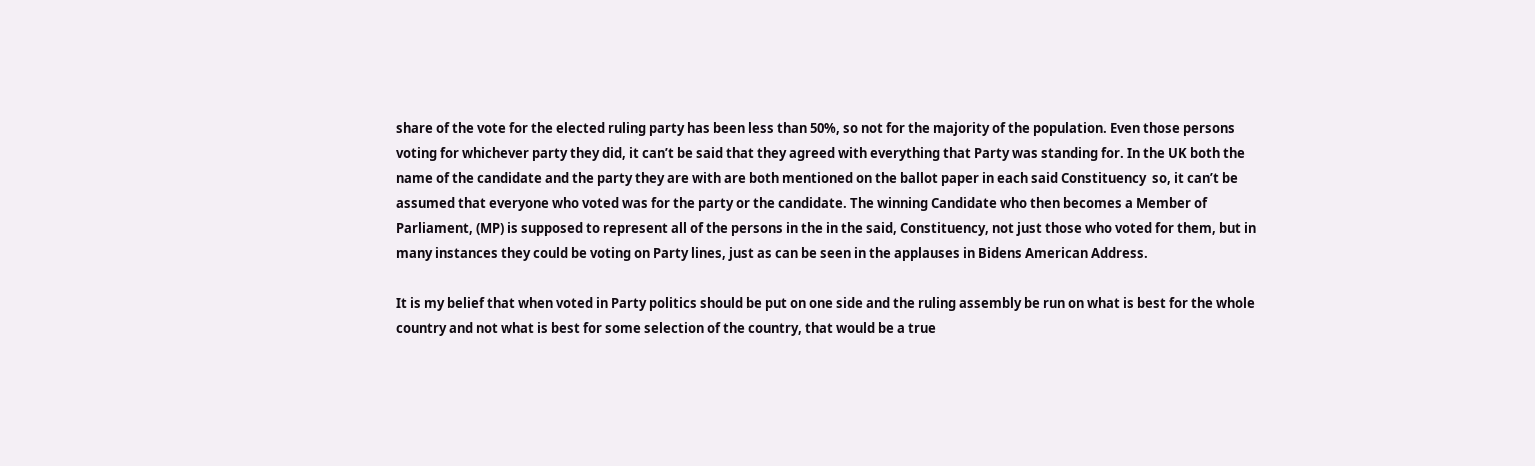share of the vote for the elected ruling party has been less than 50%, so not for the majority of the population. Even those persons voting for whichever party they did, it can’t be said that they agreed with everything that Party was standing for. In the UK both the name of the candidate and the party they are with are both mentioned on the ballot paper in each said Constituency  so, it can’t be assumed that everyone who voted was for the party or the candidate. The winning Candidate who then becomes a Member of Parliament, (MP) is supposed to represent all of the persons in the in the said, Constituency, not just those who voted for them, but in many instances they could be voting on Party lines, just as can be seen in the applauses in Bidens American Address.

It is my belief that when voted in Party politics should be put on one side and the ruling assembly be run on what is best for the whole country and not what is best for some selection of the country, that would be a true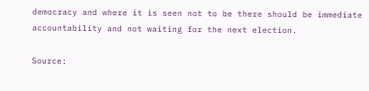democracy and where it is seen not to be there should be immediate accountability and not waiting for the next election.

Source: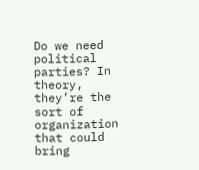Do we need political parties? In theory, they’re the sort of organization that could bring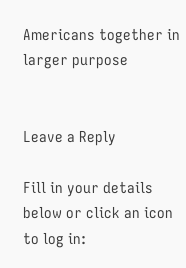Americans together in larger purpose


Leave a Reply

Fill in your details below or click an icon to log in: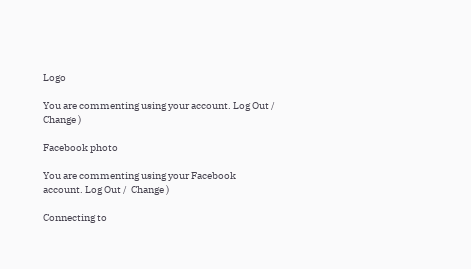Logo

You are commenting using your account. Log Out /  Change )

Facebook photo

You are commenting using your Facebook account. Log Out /  Change )

Connecting to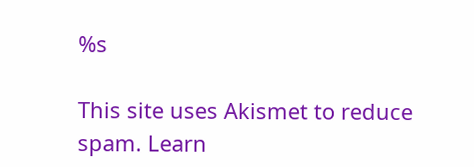%s

This site uses Akismet to reduce spam. Learn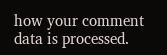how your comment data is processed.